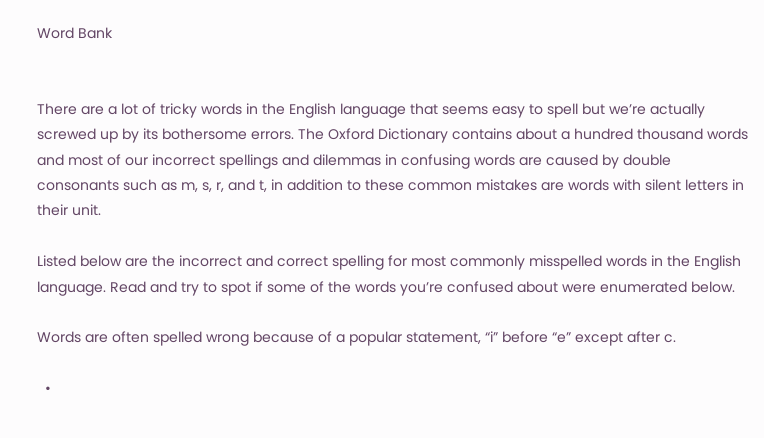Word Bank


There are a lot of tricky words in the English language that seems easy to spell but we’re actually screwed up by its bothersome errors. The Oxford Dictionary contains about a hundred thousand words and most of our incorrect spellings and dilemmas in confusing words are caused by double consonants such as m, s, r, and t, in addition to these common mistakes are words with silent letters in their unit.

Listed below are the incorrect and correct spelling for most commonly misspelled words in the English language. Read and try to spot if some of the words you’re confused about were enumerated below.

Words are often spelled wrong because of a popular statement, “i” before “e” except after c.

  •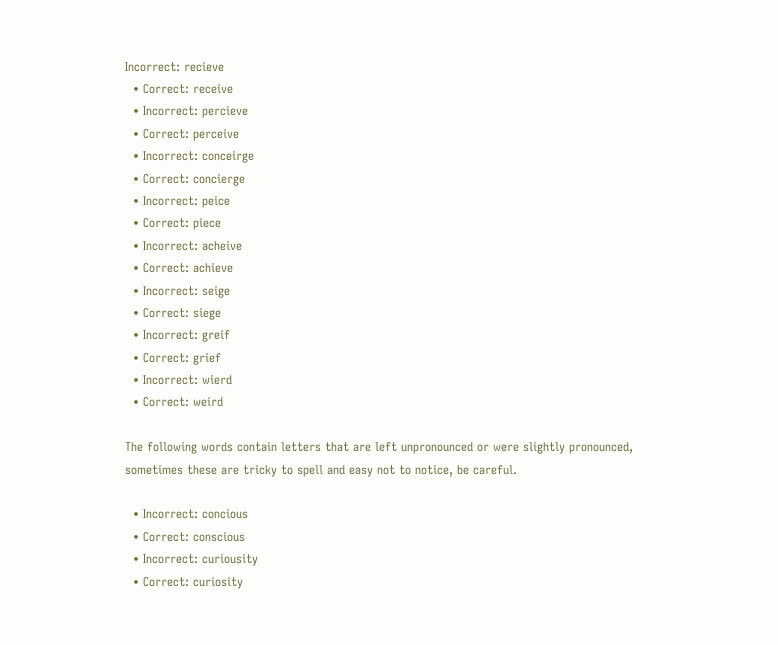Incorrect: recieve
  • Correct: receive
  • Incorrect: percieve
  • Correct: perceive
  • Incorrect: conceirge
  • Correct: concierge
  • Incorrect: peice
  • Correct: piece
  • Incorrect: acheive
  • Correct: achieve
  • Incorrect: seige
  • Correct: siege
  • Incorrect: greif
  • Correct: grief
  • Incorrect: wierd
  • Correct: weird

The following words contain letters that are left unpronounced or were slightly pronounced, sometimes these are tricky to spell and easy not to notice, be careful.

  • Incorrect: concious
  • Correct: conscious
  • Incorrect: curiousity
  • Correct: curiosity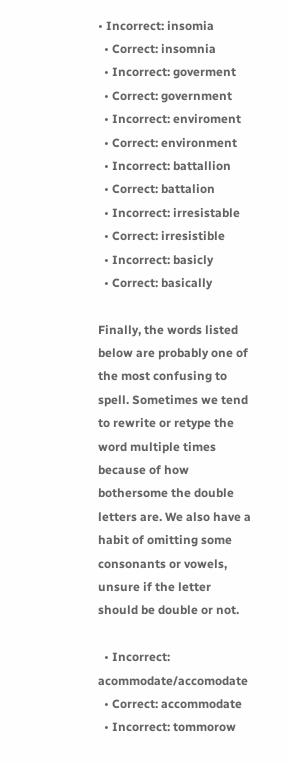• Incorrect: insomia
  • Correct: insomnia
  • Incorrect: goverment
  • Correct: government
  • Incorrect: enviroment
  • Correct: environment
  • Incorrect: battallion
  • Correct: battalion
  • Incorrect: irresistable
  • Correct: irresistible
  • Incorrect: basicly
  • Correct: basically

Finally, the words listed below are probably one of the most confusing to spell. Sometimes we tend to rewrite or retype the word multiple times because of how bothersome the double letters are. We also have a habit of omitting some consonants or vowels, unsure if the letter should be double or not.

  • Incorrect: acommodate/accomodate
  • Correct: accommodate
  • Incorrect: tommorow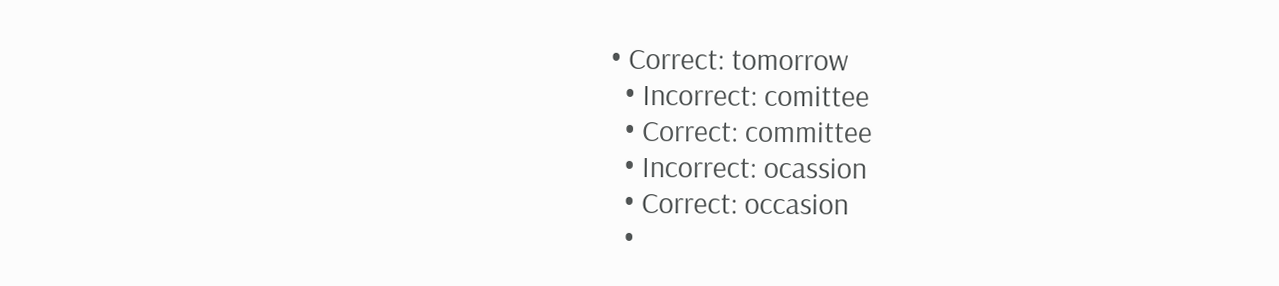• Correct: tomorrow
  • Incorrect: comittee
  • Correct: committee
  • Incorrect: ocassion
  • Correct: occasion
  •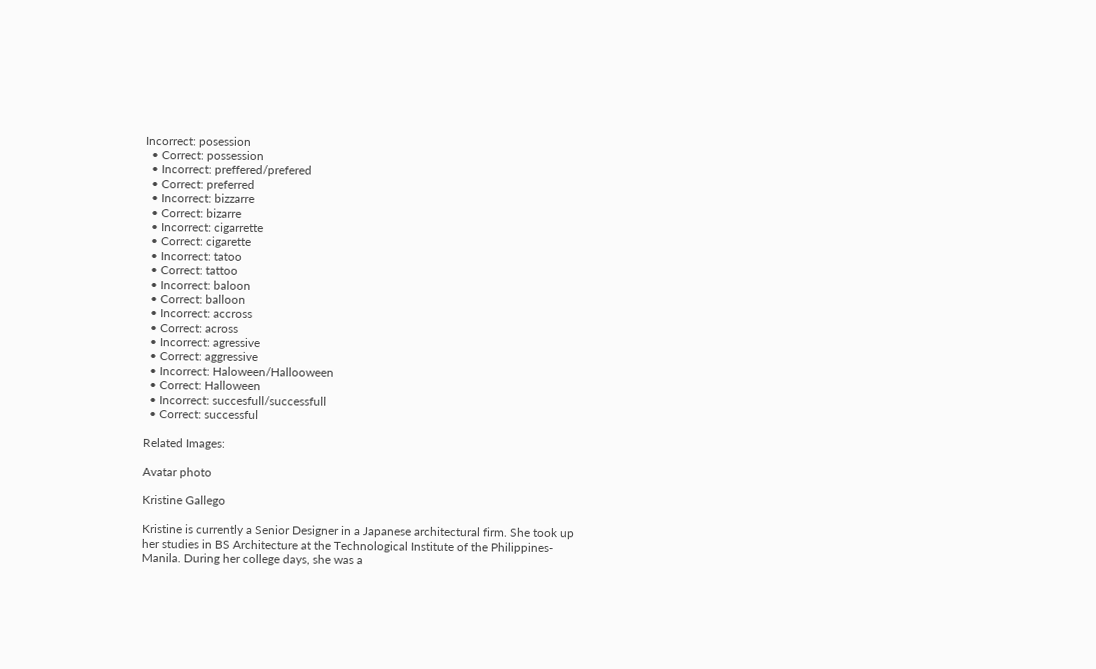Incorrect: posession
  • Correct: possession
  • Incorrect: preffered/prefered
  • Correct: preferred
  • Incorrect: bizzarre
  • Correct: bizarre
  • Incorrect: cigarrette
  • Correct: cigarette
  • Incorrect: tatoo
  • Correct: tattoo
  • Incorrect: baloon
  • Correct: balloon
  • Incorrect: accross
  • Correct: across
  • Incorrect: agressive
  • Correct: aggressive
  • Incorrect: Haloween/Hallooween
  • Correct: Halloween
  • Incorrect: succesfull/successfull
  • Correct: successful

Related Images:

Avatar photo

Kristine Gallego

Kristine is currently a Senior Designer in a Japanese architectural firm. She took up her studies in BS Architecture at the Technological Institute of the Philippines-Manila. During her college days, she was a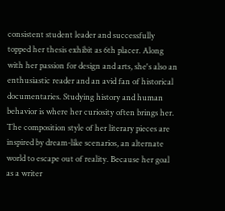consistent student leader and successfully topped her thesis exhibit as 6th placer. Along with her passion for design and arts, she's also an enthusiastic reader and an avid fan of historical documentaries. Studying history and human behavior is where her curiosity often brings her. The composition style of her literary pieces are inspired by dream-like scenarios, an alternate world to escape out of reality. Because her goal as a writer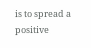is to spread a positive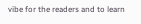vibe for the readers and to learn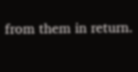from them in return.